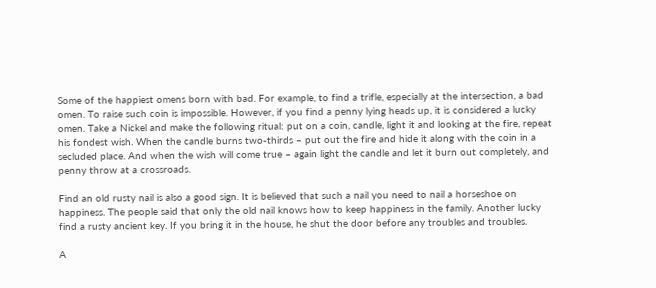Some of the happiest omens born with bad. For example, to find a trifle, especially at the intersection, a bad omen. To raise such coin is impossible. However, if you find a penny lying heads up, it is considered a lucky omen. Take a Nickel and make the following ritual: put on a coin, candle, light it and looking at the fire, repeat his fondest wish. When the candle burns two-thirds – put out the fire and hide it along with the coin in a secluded place. And when the wish will come true – again light the candle and let it burn out completely, and penny throw at a crossroads.

Find an old rusty nail is also a good sign. It is believed that such a nail you need to nail a horseshoe on happiness. The people said that only the old nail knows how to keep happiness in the family. Another lucky find a rusty ancient key. If you bring it in the house, he shut the door before any troubles and troubles.

A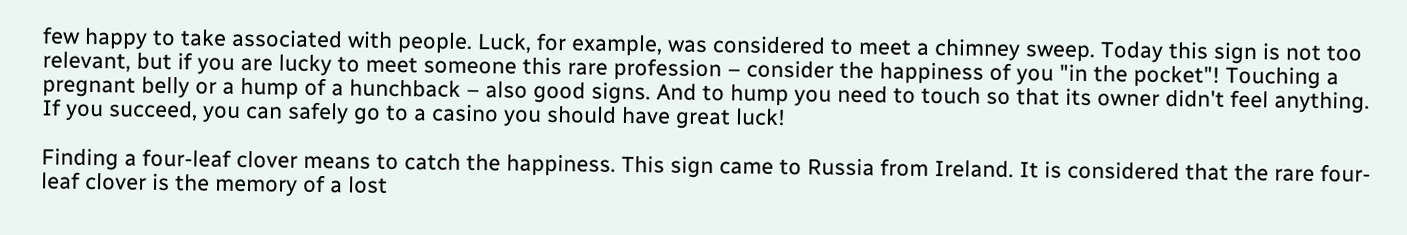few happy to take associated with people. Luck, for example, was considered to meet a chimney sweep. Today this sign is not too relevant, but if you are lucky to meet someone this rare profession – consider the happiness of you "in the pocket"! Touching a pregnant belly or a hump of a hunchback – also good signs. And to hump you need to touch so that its owner didn't feel anything. If you succeed, you can safely go to a casino you should have great luck!

Finding a four-leaf clover means to catch the happiness. This sign came to Russia from Ireland. It is considered that the rare four-leaf clover is the memory of a lost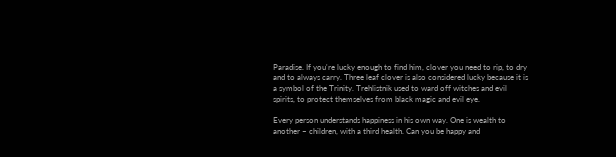Paradise. If you're lucky enough to find him, clover you need to rip, to dry and to always carry. Three leaf clover is also considered lucky because it is a symbol of the Trinity. Trehlistnik used to ward off witches and evil spirits, to protect themselves from black magic and evil eye.

Every person understands happiness in his own way. One is wealth to another – children, with a third health. Can you be happy and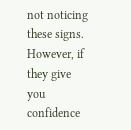not noticing these signs. However, if they give you confidence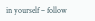in yourself – follow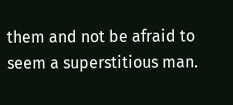them and not be afraid to seem a superstitious man.